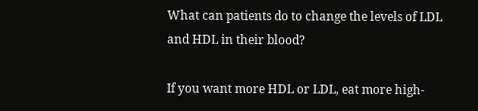What can patients do to change the levels of LDL and HDL in their blood?

If you want more HDL or LDL, eat more high-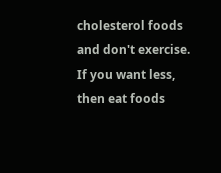cholesterol foods and don't exercise. If you want less, then eat foods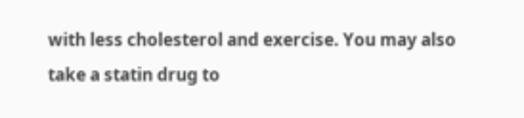with less cholesterol and exercise. You may also take a statin drug to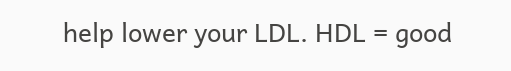help lower your LDL. HDL = good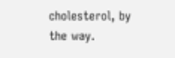cholesterol, by the way.